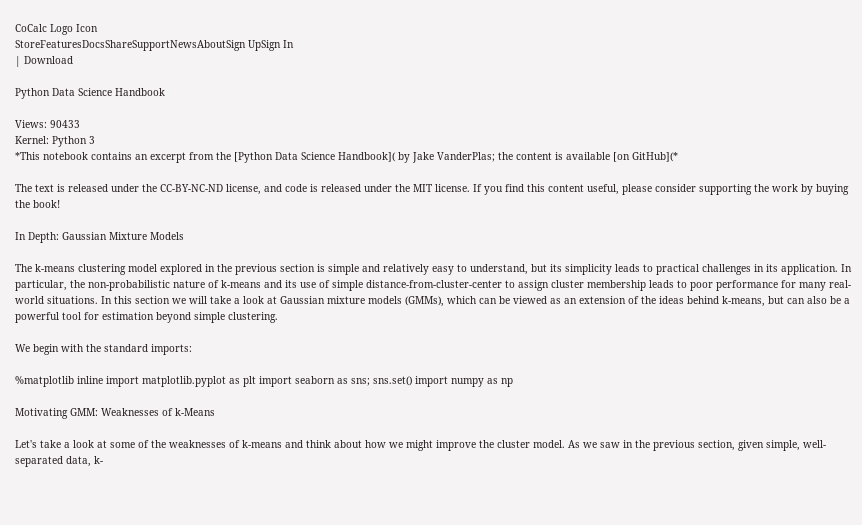CoCalc Logo Icon
StoreFeaturesDocsShareSupportNewsAboutSign UpSign In
| Download

Python Data Science Handbook

Views: 90433
Kernel: Python 3
*This notebook contains an excerpt from the [Python Data Science Handbook]( by Jake VanderPlas; the content is available [on GitHub](*

The text is released under the CC-BY-NC-ND license, and code is released under the MIT license. If you find this content useful, please consider supporting the work by buying the book!

In Depth: Gaussian Mixture Models

The k-means clustering model explored in the previous section is simple and relatively easy to understand, but its simplicity leads to practical challenges in its application. In particular, the non-probabilistic nature of k-means and its use of simple distance-from-cluster-center to assign cluster membership leads to poor performance for many real-world situations. In this section we will take a look at Gaussian mixture models (GMMs), which can be viewed as an extension of the ideas behind k-means, but can also be a powerful tool for estimation beyond simple clustering.

We begin with the standard imports:

%matplotlib inline import matplotlib.pyplot as plt import seaborn as sns; sns.set() import numpy as np

Motivating GMM: Weaknesses of k-Means

Let's take a look at some of the weaknesses of k-means and think about how we might improve the cluster model. As we saw in the previous section, given simple, well-separated data, k-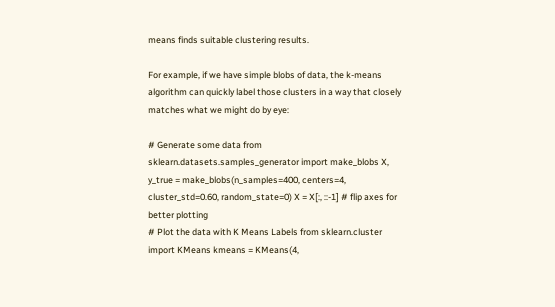means finds suitable clustering results.

For example, if we have simple blobs of data, the k-means algorithm can quickly label those clusters in a way that closely matches what we might do by eye:

# Generate some data from sklearn.datasets.samples_generator import make_blobs X, y_true = make_blobs(n_samples=400, centers=4, cluster_std=0.60, random_state=0) X = X[:, ::-1] # flip axes for better plotting
# Plot the data with K Means Labels from sklearn.cluster import KMeans kmeans = KMeans(4,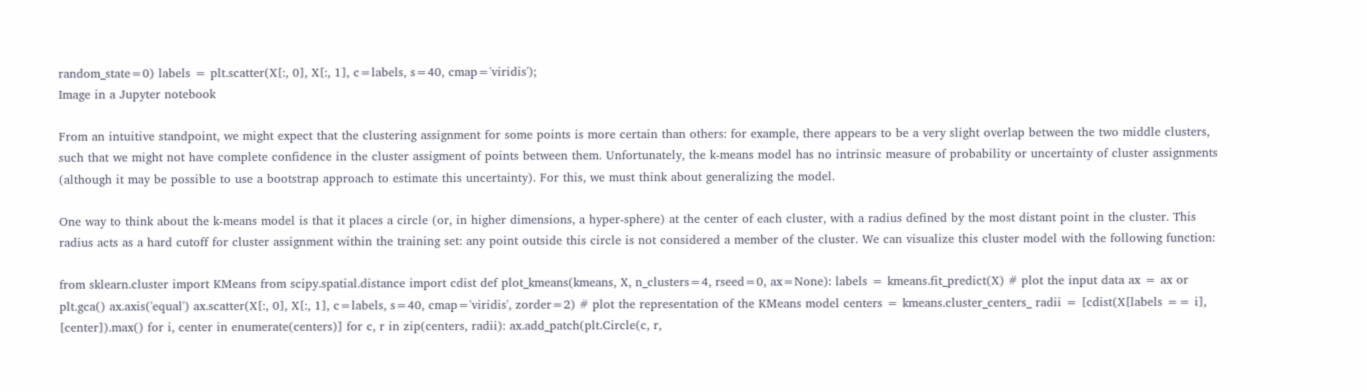random_state=0) labels = plt.scatter(X[:, 0], X[:, 1], c=labels, s=40, cmap='viridis');
Image in a Jupyter notebook

From an intuitive standpoint, we might expect that the clustering assignment for some points is more certain than others: for example, there appears to be a very slight overlap between the two middle clusters, such that we might not have complete confidence in the cluster assigment of points between them. Unfortunately, the k-means model has no intrinsic measure of probability or uncertainty of cluster assignments (although it may be possible to use a bootstrap approach to estimate this uncertainty). For this, we must think about generalizing the model.

One way to think about the k-means model is that it places a circle (or, in higher dimensions, a hyper-sphere) at the center of each cluster, with a radius defined by the most distant point in the cluster. This radius acts as a hard cutoff for cluster assignment within the training set: any point outside this circle is not considered a member of the cluster. We can visualize this cluster model with the following function:

from sklearn.cluster import KMeans from scipy.spatial.distance import cdist def plot_kmeans(kmeans, X, n_clusters=4, rseed=0, ax=None): labels = kmeans.fit_predict(X) # plot the input data ax = ax or plt.gca() ax.axis('equal') ax.scatter(X[:, 0], X[:, 1], c=labels, s=40, cmap='viridis', zorder=2) # plot the representation of the KMeans model centers = kmeans.cluster_centers_ radii = [cdist(X[labels == i], [center]).max() for i, center in enumerate(centers)] for c, r in zip(centers, radii): ax.add_patch(plt.Circle(c, r,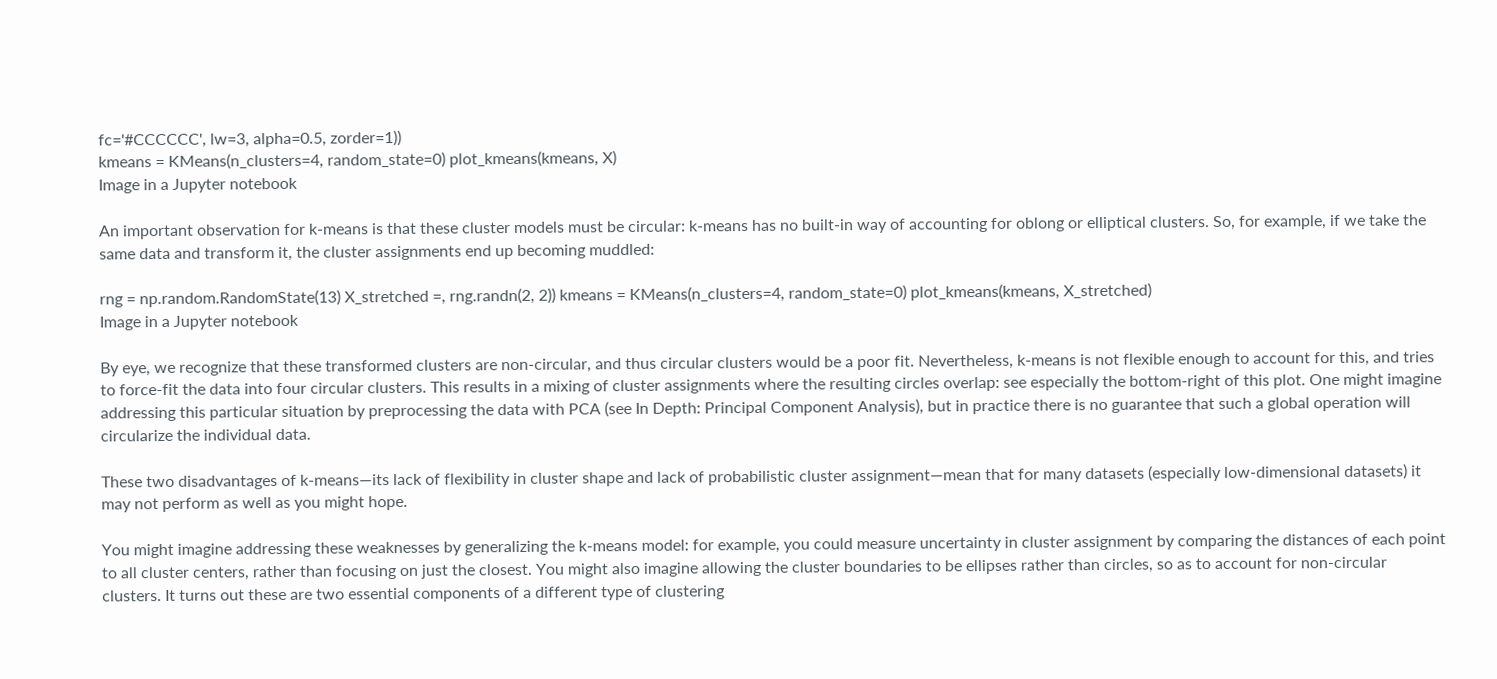fc='#CCCCCC', lw=3, alpha=0.5, zorder=1))
kmeans = KMeans(n_clusters=4, random_state=0) plot_kmeans(kmeans, X)
Image in a Jupyter notebook

An important observation for k-means is that these cluster models must be circular: k-means has no built-in way of accounting for oblong or elliptical clusters. So, for example, if we take the same data and transform it, the cluster assignments end up becoming muddled:

rng = np.random.RandomState(13) X_stretched =, rng.randn(2, 2)) kmeans = KMeans(n_clusters=4, random_state=0) plot_kmeans(kmeans, X_stretched)
Image in a Jupyter notebook

By eye, we recognize that these transformed clusters are non-circular, and thus circular clusters would be a poor fit. Nevertheless, k-means is not flexible enough to account for this, and tries to force-fit the data into four circular clusters. This results in a mixing of cluster assignments where the resulting circles overlap: see especially the bottom-right of this plot. One might imagine addressing this particular situation by preprocessing the data with PCA (see In Depth: Principal Component Analysis), but in practice there is no guarantee that such a global operation will circularize the individual data.

These two disadvantages of k-means—its lack of flexibility in cluster shape and lack of probabilistic cluster assignment—mean that for many datasets (especially low-dimensional datasets) it may not perform as well as you might hope.

You might imagine addressing these weaknesses by generalizing the k-means model: for example, you could measure uncertainty in cluster assignment by comparing the distances of each point to all cluster centers, rather than focusing on just the closest. You might also imagine allowing the cluster boundaries to be ellipses rather than circles, so as to account for non-circular clusters. It turns out these are two essential components of a different type of clustering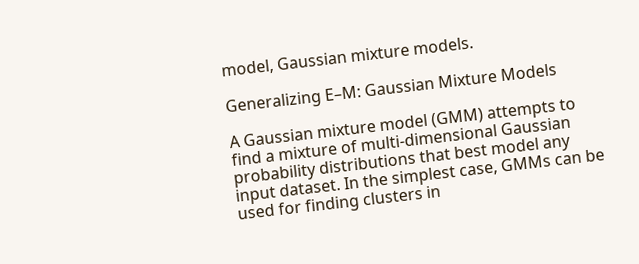model, Gaussian mixture models.

Generalizing E–M: Gaussian Mixture Models

A Gaussian mixture model (GMM) attempts to find a mixture of multi-dimensional Gaussian probability distributions that best model any input dataset. In the simplest case, GMMs can be used for finding clusters in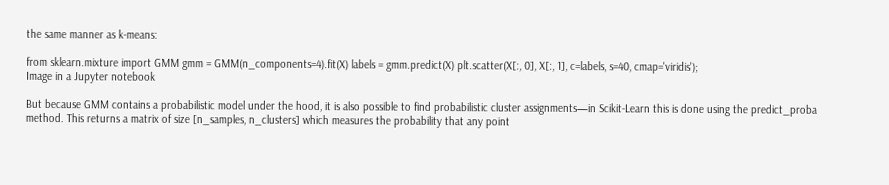the same manner as k-means:

from sklearn.mixture import GMM gmm = GMM(n_components=4).fit(X) labels = gmm.predict(X) plt.scatter(X[:, 0], X[:, 1], c=labels, s=40, cmap='viridis');
Image in a Jupyter notebook

But because GMM contains a probabilistic model under the hood, it is also possible to find probabilistic cluster assignments—in Scikit-Learn this is done using the predict_proba method. This returns a matrix of size [n_samples, n_clusters] which measures the probability that any point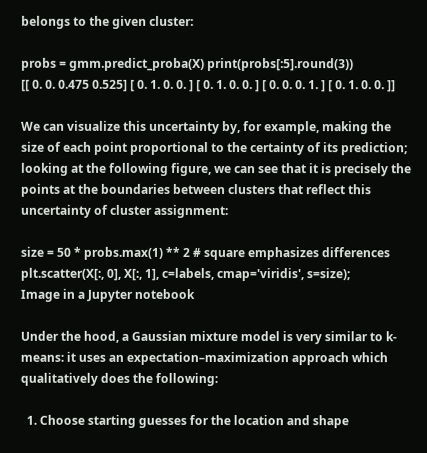belongs to the given cluster:

probs = gmm.predict_proba(X) print(probs[:5].round(3))
[[ 0. 0. 0.475 0.525] [ 0. 1. 0. 0. ] [ 0. 1. 0. 0. ] [ 0. 0. 0. 1. ] [ 0. 1. 0. 0. ]]

We can visualize this uncertainty by, for example, making the size of each point proportional to the certainty of its prediction; looking at the following figure, we can see that it is precisely the points at the boundaries between clusters that reflect this uncertainty of cluster assignment:

size = 50 * probs.max(1) ** 2 # square emphasizes differences plt.scatter(X[:, 0], X[:, 1], c=labels, cmap='viridis', s=size);
Image in a Jupyter notebook

Under the hood, a Gaussian mixture model is very similar to k-means: it uses an expectation–maximization approach which qualitatively does the following:

  1. Choose starting guesses for the location and shape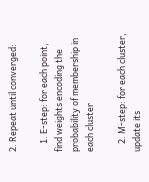2. Repeat until converged:

    1. E-step: for each point, find weights encoding the probability of membership in each cluster

    2. M-step: for each cluster, update its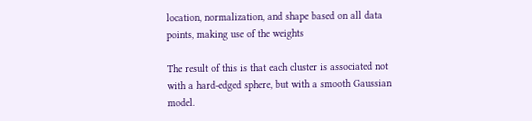location, normalization, and shape based on all data points, making use of the weights

The result of this is that each cluster is associated not with a hard-edged sphere, but with a smooth Gaussian model.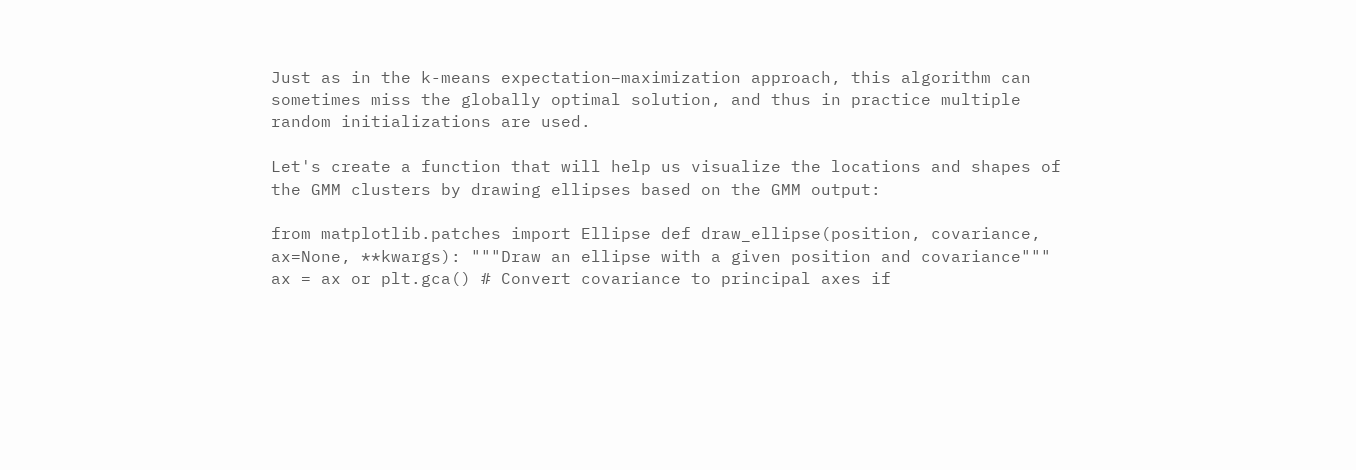Just as in the k-means expectation–maximization approach, this algorithm can sometimes miss the globally optimal solution, and thus in practice multiple random initializations are used.

Let's create a function that will help us visualize the locations and shapes of the GMM clusters by drawing ellipses based on the GMM output:

from matplotlib.patches import Ellipse def draw_ellipse(position, covariance, ax=None, **kwargs): """Draw an ellipse with a given position and covariance""" ax = ax or plt.gca() # Convert covariance to principal axes if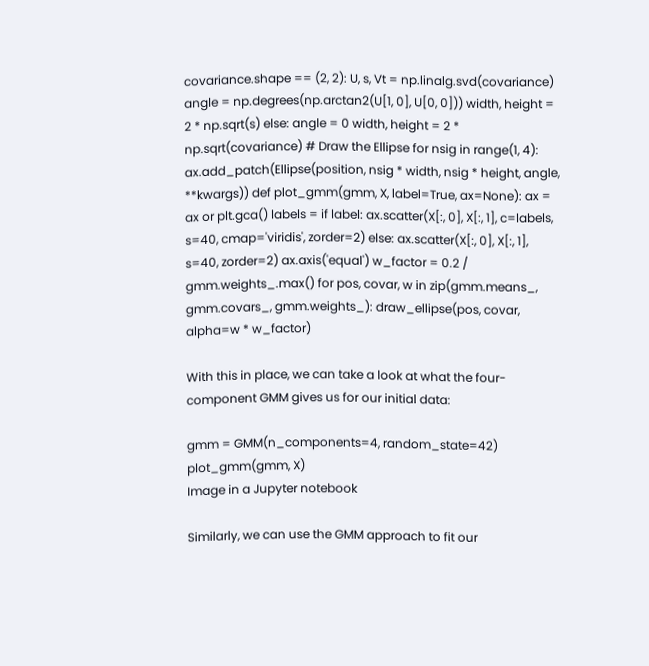covariance.shape == (2, 2): U, s, Vt = np.linalg.svd(covariance) angle = np.degrees(np.arctan2(U[1, 0], U[0, 0])) width, height = 2 * np.sqrt(s) else: angle = 0 width, height = 2 * np.sqrt(covariance) # Draw the Ellipse for nsig in range(1, 4): ax.add_patch(Ellipse(position, nsig * width, nsig * height, angle, **kwargs)) def plot_gmm(gmm, X, label=True, ax=None): ax = ax or plt.gca() labels = if label: ax.scatter(X[:, 0], X[:, 1], c=labels, s=40, cmap='viridis', zorder=2) else: ax.scatter(X[:, 0], X[:, 1], s=40, zorder=2) ax.axis('equal') w_factor = 0.2 / gmm.weights_.max() for pos, covar, w in zip(gmm.means_, gmm.covars_, gmm.weights_): draw_ellipse(pos, covar, alpha=w * w_factor)

With this in place, we can take a look at what the four-component GMM gives us for our initial data:

gmm = GMM(n_components=4, random_state=42) plot_gmm(gmm, X)
Image in a Jupyter notebook

Similarly, we can use the GMM approach to fit our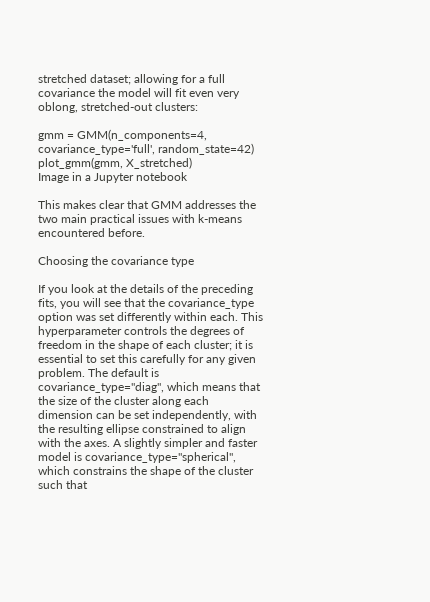stretched dataset; allowing for a full covariance the model will fit even very oblong, stretched-out clusters:

gmm = GMM(n_components=4, covariance_type='full', random_state=42) plot_gmm(gmm, X_stretched)
Image in a Jupyter notebook

This makes clear that GMM addresses the two main practical issues with k-means encountered before.

Choosing the covariance type

If you look at the details of the preceding fits, you will see that the covariance_type option was set differently within each. This hyperparameter controls the degrees of freedom in the shape of each cluster; it is essential to set this carefully for any given problem. The default is covariance_type="diag", which means that the size of the cluster along each dimension can be set independently, with the resulting ellipse constrained to align with the axes. A slightly simpler and faster model is covariance_type="spherical", which constrains the shape of the cluster such that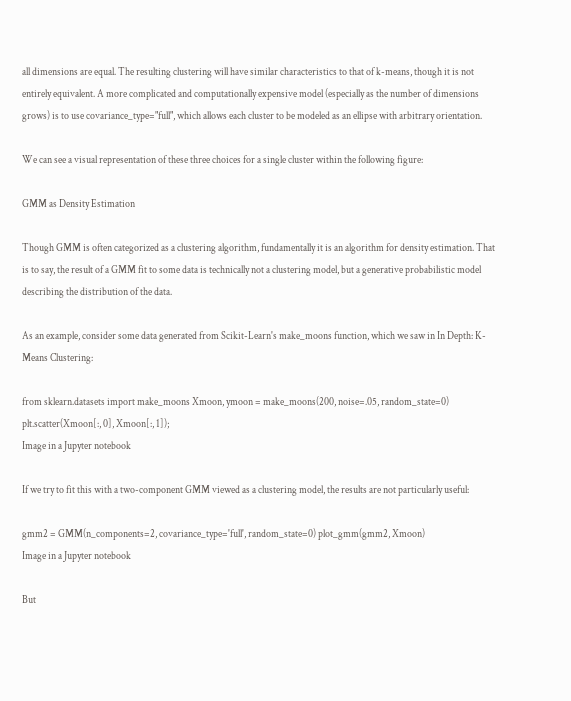all dimensions are equal. The resulting clustering will have similar characteristics to that of k-means, though it is not entirely equivalent. A more complicated and computationally expensive model (especially as the number of dimensions grows) is to use covariance_type="full", which allows each cluster to be modeled as an ellipse with arbitrary orientation.

We can see a visual representation of these three choices for a single cluster within the following figure:

GMM as Density Estimation

Though GMM is often categorized as a clustering algorithm, fundamentally it is an algorithm for density estimation. That is to say, the result of a GMM fit to some data is technically not a clustering model, but a generative probabilistic model describing the distribution of the data.

As an example, consider some data generated from Scikit-Learn's make_moons function, which we saw in In Depth: K-Means Clustering:

from sklearn.datasets import make_moons Xmoon, ymoon = make_moons(200, noise=.05, random_state=0) plt.scatter(Xmoon[:, 0], Xmoon[:, 1]);
Image in a Jupyter notebook

If we try to fit this with a two-component GMM viewed as a clustering model, the results are not particularly useful:

gmm2 = GMM(n_components=2, covariance_type='full', random_state=0) plot_gmm(gmm2, Xmoon)
Image in a Jupyter notebook

But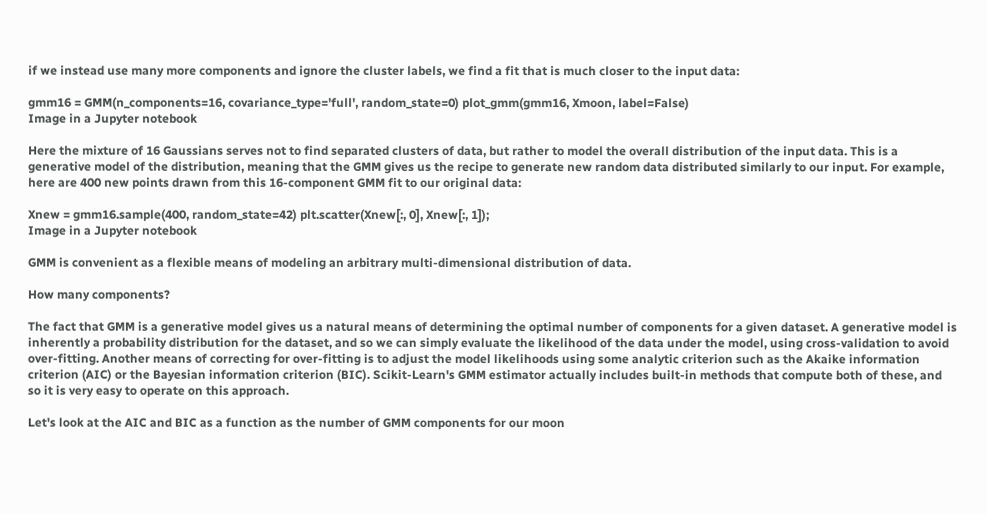if we instead use many more components and ignore the cluster labels, we find a fit that is much closer to the input data:

gmm16 = GMM(n_components=16, covariance_type='full', random_state=0) plot_gmm(gmm16, Xmoon, label=False)
Image in a Jupyter notebook

Here the mixture of 16 Gaussians serves not to find separated clusters of data, but rather to model the overall distribution of the input data. This is a generative model of the distribution, meaning that the GMM gives us the recipe to generate new random data distributed similarly to our input. For example, here are 400 new points drawn from this 16-component GMM fit to our original data:

Xnew = gmm16.sample(400, random_state=42) plt.scatter(Xnew[:, 0], Xnew[:, 1]);
Image in a Jupyter notebook

GMM is convenient as a flexible means of modeling an arbitrary multi-dimensional distribution of data.

How many components?

The fact that GMM is a generative model gives us a natural means of determining the optimal number of components for a given dataset. A generative model is inherently a probability distribution for the dataset, and so we can simply evaluate the likelihood of the data under the model, using cross-validation to avoid over-fitting. Another means of correcting for over-fitting is to adjust the model likelihoods using some analytic criterion such as the Akaike information criterion (AIC) or the Bayesian information criterion (BIC). Scikit-Learn's GMM estimator actually includes built-in methods that compute both of these, and so it is very easy to operate on this approach.

Let's look at the AIC and BIC as a function as the number of GMM components for our moon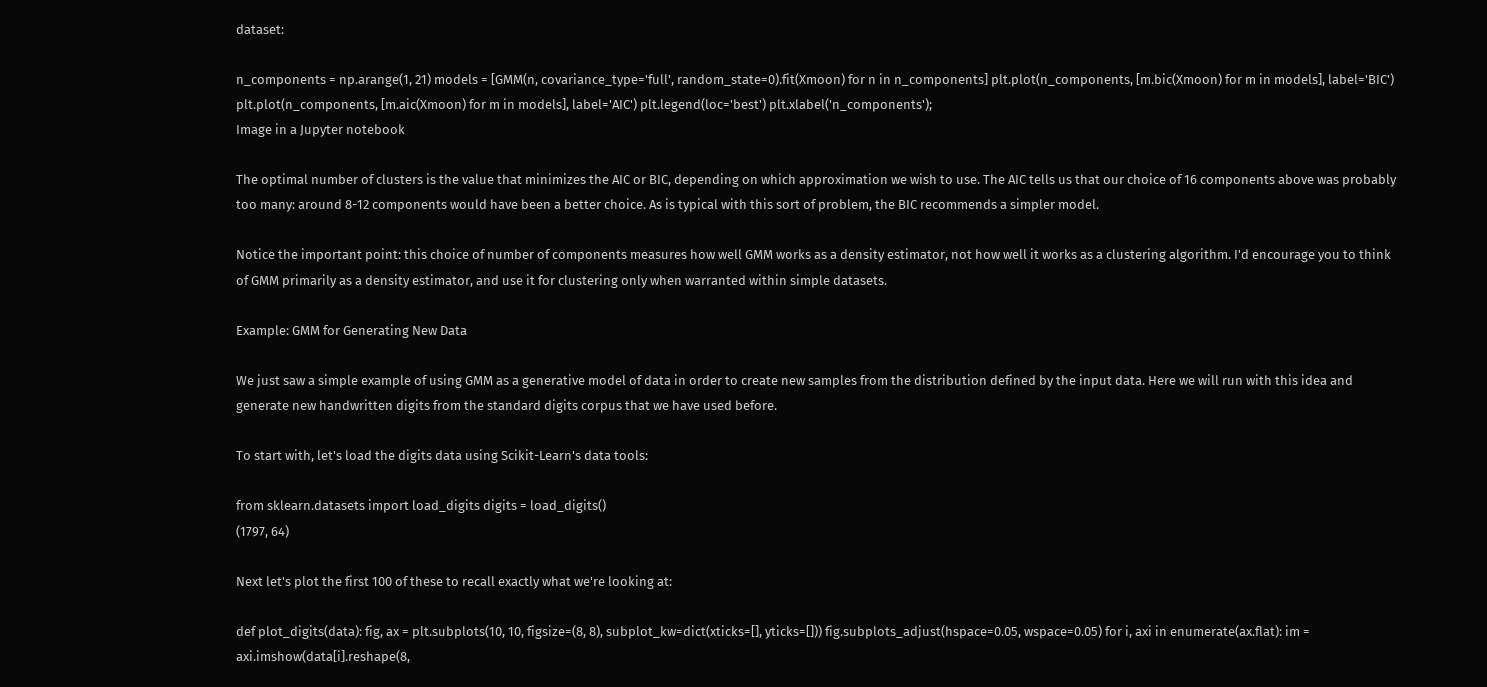dataset:

n_components = np.arange(1, 21) models = [GMM(n, covariance_type='full', random_state=0).fit(Xmoon) for n in n_components] plt.plot(n_components, [m.bic(Xmoon) for m in models], label='BIC') plt.plot(n_components, [m.aic(Xmoon) for m in models], label='AIC') plt.legend(loc='best') plt.xlabel('n_components');
Image in a Jupyter notebook

The optimal number of clusters is the value that minimizes the AIC or BIC, depending on which approximation we wish to use. The AIC tells us that our choice of 16 components above was probably too many: around 8-12 components would have been a better choice. As is typical with this sort of problem, the BIC recommends a simpler model.

Notice the important point: this choice of number of components measures how well GMM works as a density estimator, not how well it works as a clustering algorithm. I'd encourage you to think of GMM primarily as a density estimator, and use it for clustering only when warranted within simple datasets.

Example: GMM for Generating New Data

We just saw a simple example of using GMM as a generative model of data in order to create new samples from the distribution defined by the input data. Here we will run with this idea and generate new handwritten digits from the standard digits corpus that we have used before.

To start with, let's load the digits data using Scikit-Learn's data tools:

from sklearn.datasets import load_digits digits = load_digits()
(1797, 64)

Next let's plot the first 100 of these to recall exactly what we're looking at:

def plot_digits(data): fig, ax = plt.subplots(10, 10, figsize=(8, 8), subplot_kw=dict(xticks=[], yticks=[])) fig.subplots_adjust(hspace=0.05, wspace=0.05) for i, axi in enumerate(ax.flat): im = axi.imshow(data[i].reshape(8,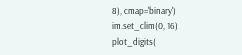8), cmap='binary') im.set_clim(0, 16) plot_digits(